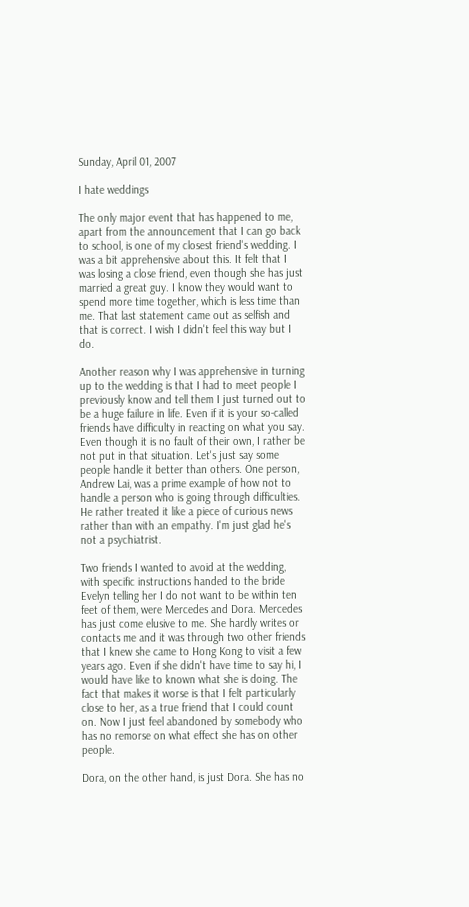Sunday, April 01, 2007

I hate weddings

The only major event that has happened to me, apart from the announcement that I can go back to school, is one of my closest friend's wedding. I was a bit apprehensive about this. It felt that I was losing a close friend, even though she has just married a great guy. I know they would want to spend more time together, which is less time than me. That last statement came out as selfish and that is correct. I wish I didn't feel this way but I do.

Another reason why I was apprehensive in turning up to the wedding is that I had to meet people I previously know and tell them I just turned out to be a huge failure in life. Even if it is your so-called friends have difficulty in reacting on what you say. Even though it is no fault of their own, I rather be not put in that situation. Let's just say some people handle it better than others. One person, Andrew Lai, was a prime example of how not to handle a person who is going through difficulties. He rather treated it like a piece of curious news rather than with an empathy. I'm just glad he's not a psychiatrist.

Two friends I wanted to avoid at the wedding, with specific instructions handed to the bride Evelyn telling her I do not want to be within ten feet of them, were Mercedes and Dora. Mercedes has just come elusive to me. She hardly writes or contacts me and it was through two other friends that I knew she came to Hong Kong to visit a few years ago. Even if she didn't have time to say hi, I would have like to known what she is doing. The fact that makes it worse is that I felt particularly close to her, as a true friend that I could count on. Now I just feel abandoned by somebody who has no remorse on what effect she has on other people.

Dora, on the other hand, is just Dora. She has no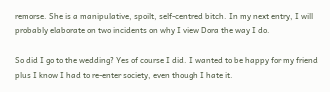remorse. She is a manipulative, spoilt, self-centred bitch. In my next entry, I will probably elaborate on two incidents on why I view Dora the way I do.

So did I go to the wedding? Yes of course I did. I wanted to be happy for my friend plus I know I had to re-enter society, even though I hate it.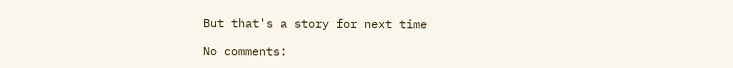But that's a story for next time

No comments: